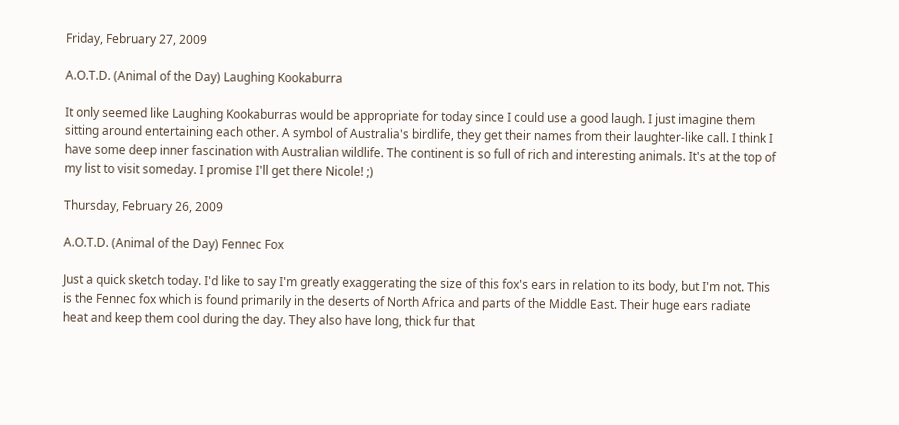Friday, February 27, 2009

A.O.T.D. (Animal of the Day) Laughing Kookaburra

It only seemed like Laughing Kookaburras would be appropriate for today since I could use a good laugh. I just imagine them sitting around entertaining each other. A symbol of Australia's birdlife, they get their names from their laughter-like call. I think I have some deep inner fascination with Australian wildlife. The continent is so full of rich and interesting animals. It's at the top of my list to visit someday. I promise I'll get there Nicole! ;)

Thursday, February 26, 2009

A.O.T.D. (Animal of the Day) Fennec Fox

Just a quick sketch today. I'd like to say I'm greatly exaggerating the size of this fox's ears in relation to its body, but I'm not. This is the Fennec fox which is found primarily in the deserts of North Africa and parts of the Middle East. Their huge ears radiate heat and keep them cool during the day. They also have long, thick fur that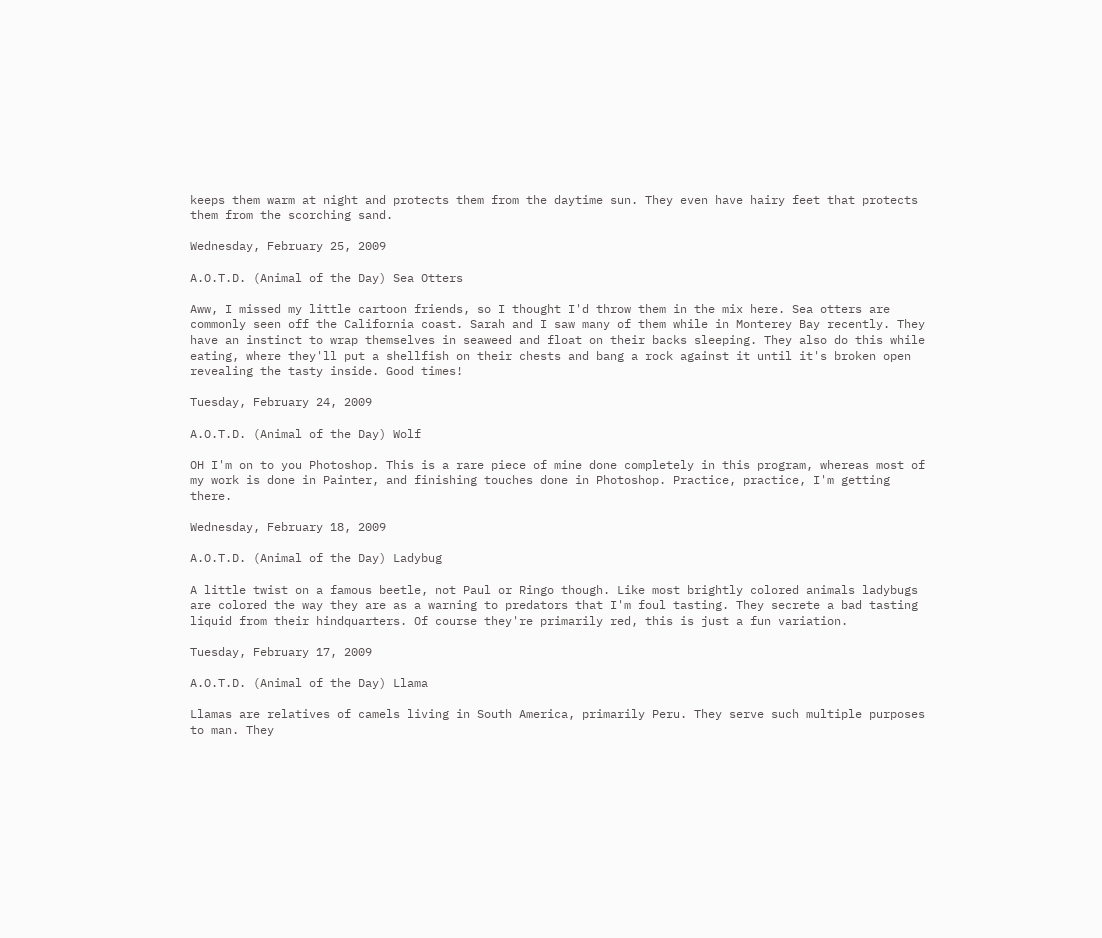keeps them warm at night and protects them from the daytime sun. They even have hairy feet that protects them from the scorching sand.

Wednesday, February 25, 2009

A.O.T.D. (Animal of the Day) Sea Otters

Aww, I missed my little cartoon friends, so I thought I'd throw them in the mix here. Sea otters are commonly seen off the California coast. Sarah and I saw many of them while in Monterey Bay recently. They have an instinct to wrap themselves in seaweed and float on their backs sleeping. They also do this while eating, where they'll put a shellfish on their chests and bang a rock against it until it's broken open revealing the tasty inside. Good times!

Tuesday, February 24, 2009

A.O.T.D. (Animal of the Day) Wolf

OH I'm on to you Photoshop. This is a rare piece of mine done completely in this program, whereas most of my work is done in Painter, and finishing touches done in Photoshop. Practice, practice, I'm getting there.

Wednesday, February 18, 2009

A.O.T.D. (Animal of the Day) Ladybug

A little twist on a famous beetle, not Paul or Ringo though. Like most brightly colored animals ladybugs are colored the way they are as a warning to predators that I'm foul tasting. They secrete a bad tasting liquid from their hindquarters. Of course they're primarily red, this is just a fun variation.

Tuesday, February 17, 2009

A.O.T.D. (Animal of the Day) Llama

Llamas are relatives of camels living in South America, primarily Peru. They serve such multiple purposes to man. They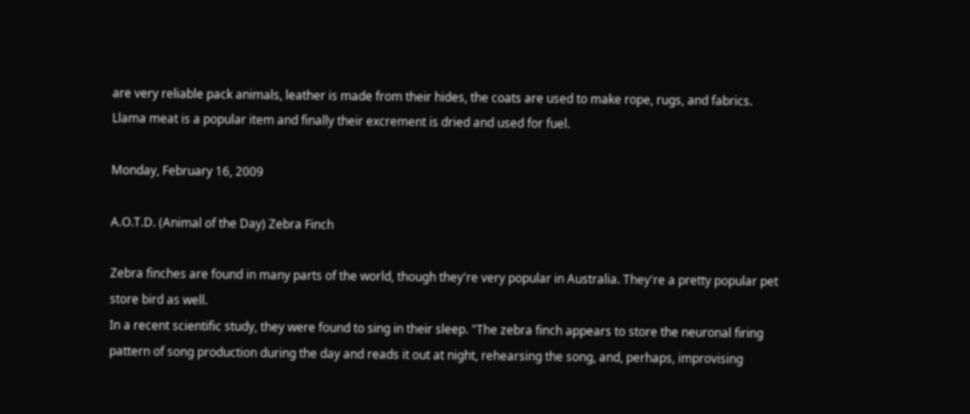are very reliable pack animals, leather is made from their hides, the coats are used to make rope, rugs, and fabrics. Llama meat is a popular item and finally their excrement is dried and used for fuel.

Monday, February 16, 2009

A.O.T.D. (Animal of the Day) Zebra Finch

Zebra finches are found in many parts of the world, though they're very popular in Australia. They're a pretty popular pet store bird as well.
In a recent scientific study, they were found to sing in their sleep. "The zebra finch appears to store the neuronal firing pattern of song production during the day and reads it out at night, rehearsing the song, and, perhaps, improvising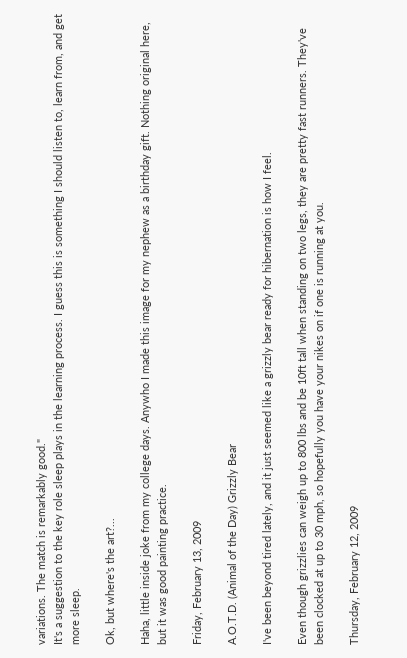variations. The match is remarkably good."
It's a suggestion to the key role sleep plays in the learning process. I guess this is something I should listen to, learn from, and get more sleep.

Ok, but where's the art?...

Haha, little inside joke from my college days. Anywho I made this image for my nephew as a birthday gift. Nothing original here, but it was good painting practice.

Friday, February 13, 2009

A.O.T.D. (Animal of the Day) Grizzly Bear

I've been beyond tired lately, and it just seemed like a grizzly bear ready for hibernation is how I feel.

Even though grizzlies can weigh up to 800 lbs and be 10ft tall when standing on two legs, they are pretty fast runners. They've been clocked at up to 30 mph, so hopefully you have your nikes on if one is running at you.

Thursday, February 12, 2009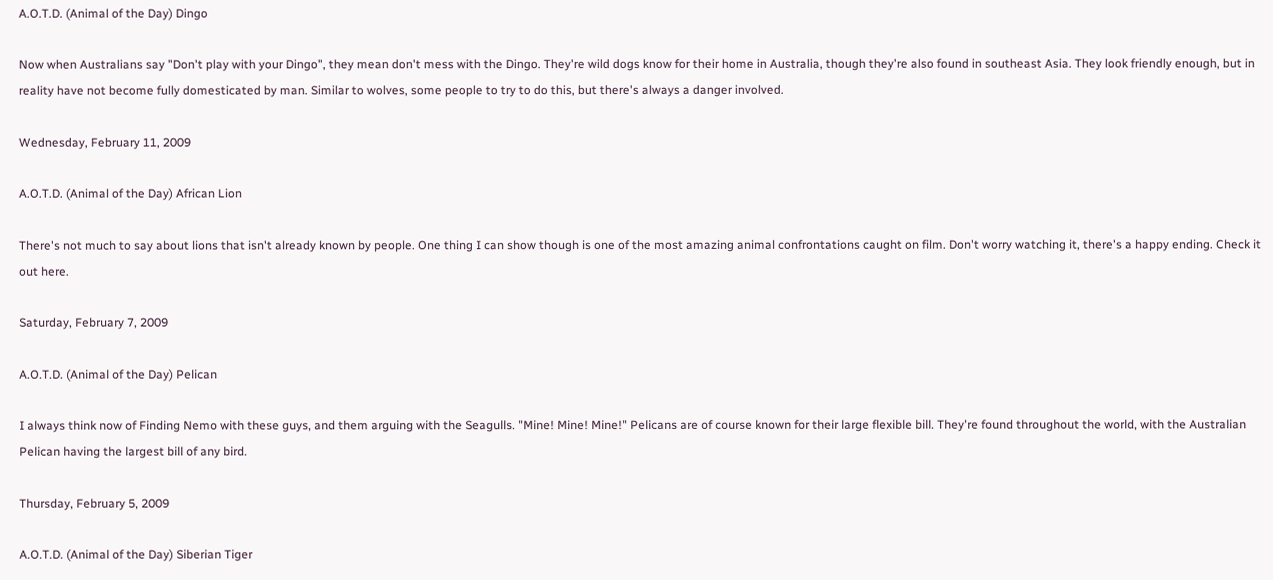A.O.T.D. (Animal of the Day) Dingo

Now when Australians say "Don't play with your Dingo", they mean don't mess with the Dingo. They're wild dogs know for their home in Australia, though they're also found in southeast Asia. They look friendly enough, but in reality have not become fully domesticated by man. Similar to wolves, some people to try to do this, but there's always a danger involved.

Wednesday, February 11, 2009

A.O.T.D. (Animal of the Day) African Lion

There's not much to say about lions that isn't already known by people. One thing I can show though is one of the most amazing animal confrontations caught on film. Don't worry watching it, there's a happy ending. Check it out here.

Saturday, February 7, 2009

A.O.T.D. (Animal of the Day) Pelican

I always think now of Finding Nemo with these guys, and them arguing with the Seagulls. "Mine! Mine! Mine!" Pelicans are of course known for their large flexible bill. They're found throughout the world, with the Australian Pelican having the largest bill of any bird.

Thursday, February 5, 2009

A.O.T.D. (Animal of the Day) Siberian Tiger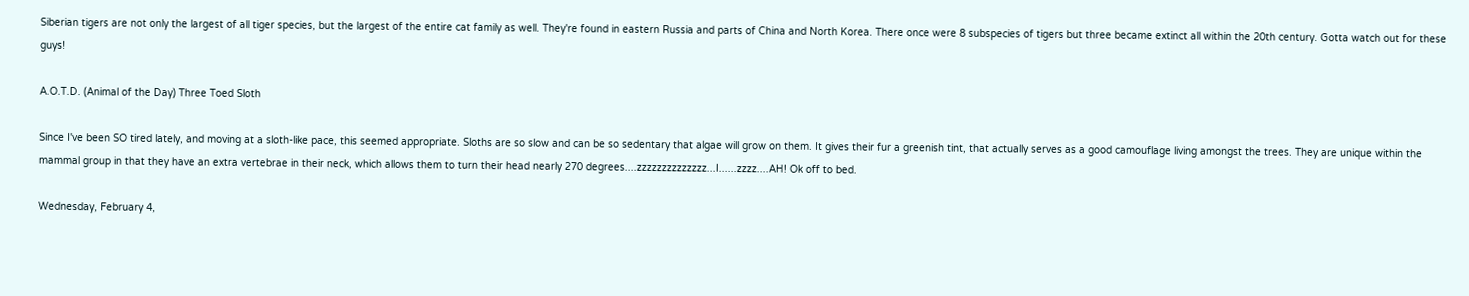Siberian tigers are not only the largest of all tiger species, but the largest of the entire cat family as well. They're found in eastern Russia and parts of China and North Korea. There once were 8 subspecies of tigers but three became extinct all within the 20th century. Gotta watch out for these guys!

A.O.T.D. (Animal of the Day) Three Toed Sloth

Since I've been SO tired lately, and moving at a sloth-like pace, this seemed appropriate. Sloths are so slow and can be so sedentary that algae will grow on them. It gives their fur a greenish tint, that actually serves as a good camouflage living amongst the trees. They are unique within the mammal group in that they have an extra vertebrae in their neck, which allows them to turn their head nearly 270 degrees....zzzzzzzzzzzzzz...I......zzzz....AH! Ok off to bed.

Wednesday, February 4,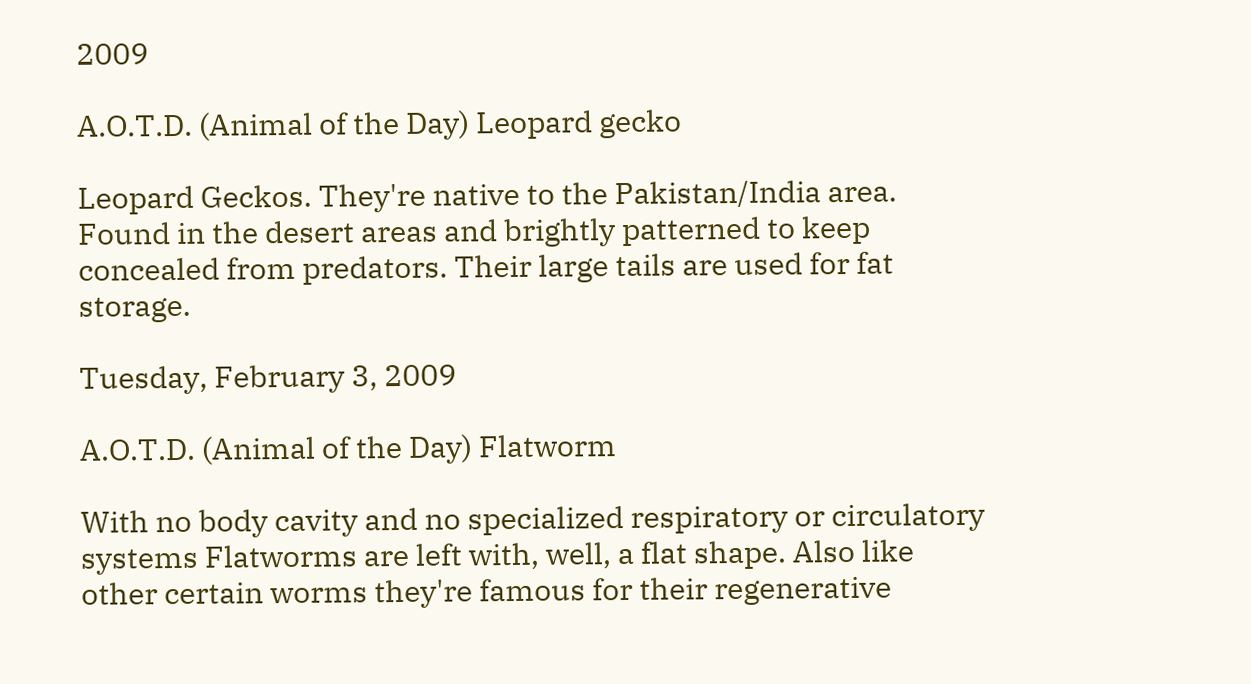2009

A.O.T.D. (Animal of the Day) Leopard gecko

Leopard Geckos. They're native to the Pakistan/India area. Found in the desert areas and brightly patterned to keep concealed from predators. Their large tails are used for fat storage.

Tuesday, February 3, 2009

A.O.T.D. (Animal of the Day) Flatworm

With no body cavity and no specialized respiratory or circulatory systems Flatworms are left with, well, a flat shape. Also like other certain worms they're famous for their regenerative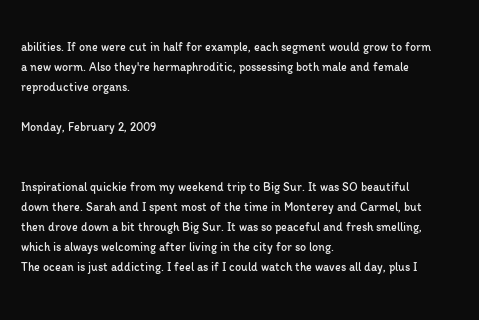abilities. If one were cut in half for example, each segment would grow to form a new worm. Also they're hermaphroditic, possessing both male and female reproductive organs.

Monday, February 2, 2009


Inspirational quickie from my weekend trip to Big Sur. It was SO beautiful down there. Sarah and I spent most of the time in Monterey and Carmel, but then drove down a bit through Big Sur. It was so peaceful and fresh smelling, which is always welcoming after living in the city for so long.
The ocean is just addicting. I feel as if I could watch the waves all day, plus I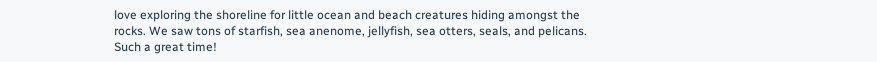love exploring the shoreline for little ocean and beach creatures hiding amongst the rocks. We saw tons of starfish, sea anenome, jellyfish, sea otters, seals, and pelicans. Such a great time!